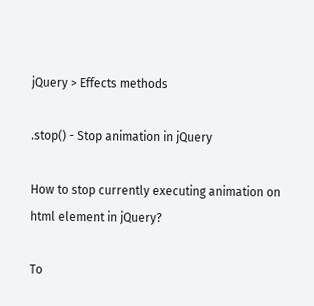jQuery > Effects methods

.stop() - Stop animation in jQuery

How to stop currently executing animation on html element in jQuery?

To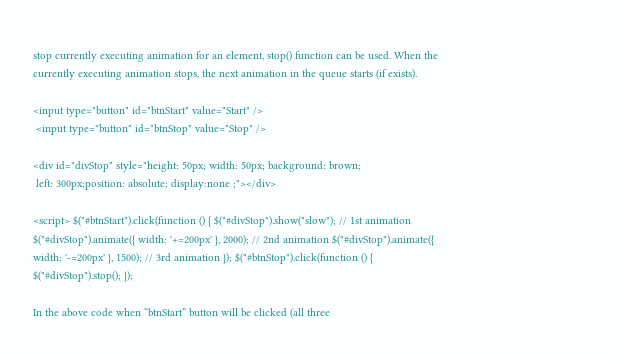stop currently executing animation for an element, stop() function can be used. When the currently executing animation stops, the next animation in the queue starts (if exists).

<input type="button" id="btnStart" value="Start" />
 <input type="button" id="btnStop" value="Stop" />

<div id="divStop" style="height: 50px; width: 50px; background: brown;
 left: 300px;position: absolute; display:none ;"></div>

<script> $("#btnStart").click(function () { $("#divStop").show("slow"); // 1st animation $("#divStop").animate({ width: '+=200px' }, 2000); // 2nd animation $("#divStop").animate({ width: '-=200px' }, 1500); // 3rd animation }); $("#btnStop").click(function () { $("#divStop").stop(); });

In the above code when “btnStart” button will be clicked (all three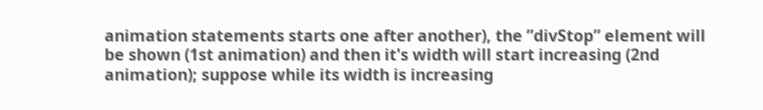animation statements starts one after another), the ”divStop” element will be shown (1st animation) and then it's width will start increasing (2nd animation); suppose while its width is increasing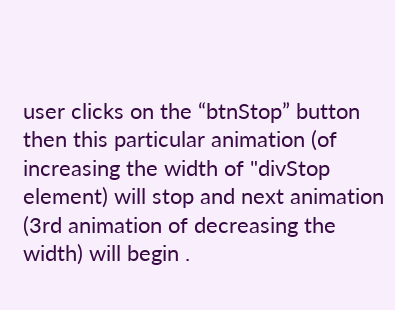user clicks on the “btnStop” button then this particular animation (of increasing the width of "divStop element) will stop and next animation (3rd animation of decreasing the width) will begin .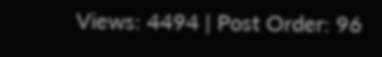Views: 4494 | Post Order: 96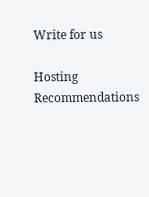Write for us

Hosting Recommendations